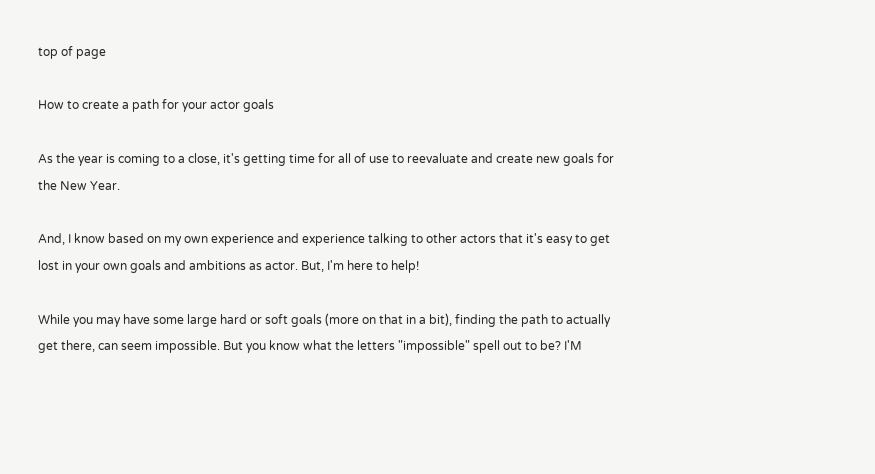top of page

How to create a path for your actor goals

As the year is coming to a close, it's getting time for all of use to reevaluate and create new goals for the New Year.

And, I know based on my own experience and experience talking to other actors that it's easy to get lost in your own goals and ambitions as actor. But, I'm here to help!

While you may have some large hard or soft goals (more on that in a bit), finding the path to actually get there, can seem impossible. But you know what the letters "impossible" spell out to be? I'M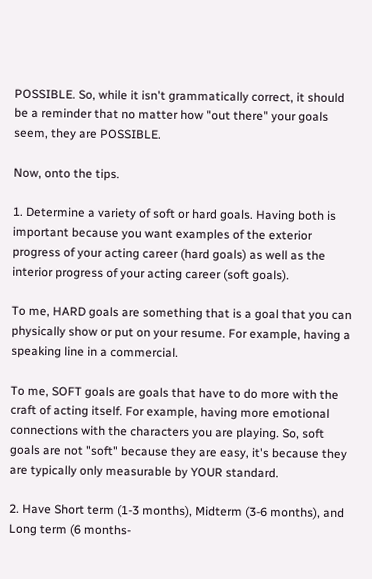POSSIBLE. So, while it isn't grammatically correct, it should be a reminder that no matter how "out there" your goals seem, they are POSSIBLE.

Now, onto the tips.

1. Determine a variety of soft or hard goals. Having both is important because you want examples of the exterior progress of your acting career (hard goals) as well as the interior progress of your acting career (soft goals).

To me, HARD goals are something that is a goal that you can physically show or put on your resume. For example, having a speaking line in a commercial.

To me, SOFT goals are goals that have to do more with the craft of acting itself. For example, having more emotional connections with the characters you are playing. So, soft goals are not "soft" because they are easy, it's because they are typically only measurable by YOUR standard.

2. Have Short term (1-3 months), Midterm (3-6 months), and Long term (6 months-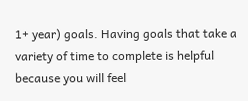1+ year) goals. Having goals that take a variety of time to complete is helpful because you will feel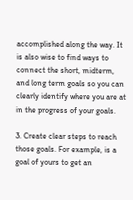accomplished along the way. It is also wise to find ways to connect the short, midterm, and long term goals so you can clearly identify where you are at in the progress of your goals.

3. Create clear steps to reach those goals. For example, is a goal of yours to get an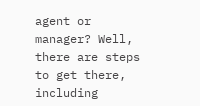agent or manager? Well, there are steps to get there, including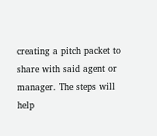creating a pitch packet to share with said agent or manager. The steps will help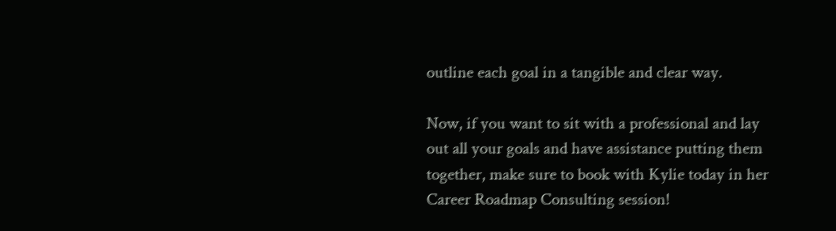outline each goal in a tangible and clear way.

Now, if you want to sit with a professional and lay out all your goals and have assistance putting them together, make sure to book with Kylie today in her Career Roadmap Consulting session!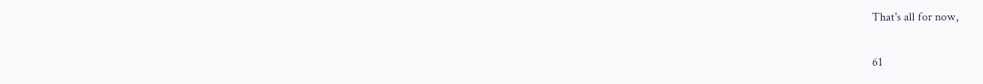That's all for now,


61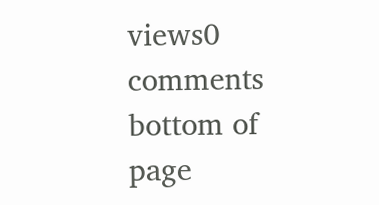views0 comments
bottom of page